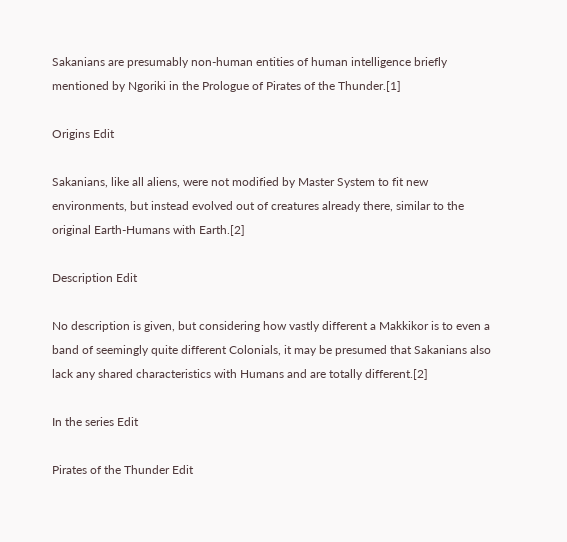Sakanians are presumably non-human entities of human intelligence briefly mentioned by Ngoriki in the Prologue of Pirates of the Thunder.[1]

Origins Edit

Sakanians, like all aliens, were not modified by Master System to fit new environments, but instead evolved out of creatures already there, similar to the original Earth-Humans with Earth.[2]

Description Edit

No description is given, but considering how vastly different a Makkikor is to even a band of seemingly quite different Colonials, it may be presumed that Sakanians also lack any shared characteristics with Humans and are totally different.[2]

In the series Edit

Pirates of the Thunder Edit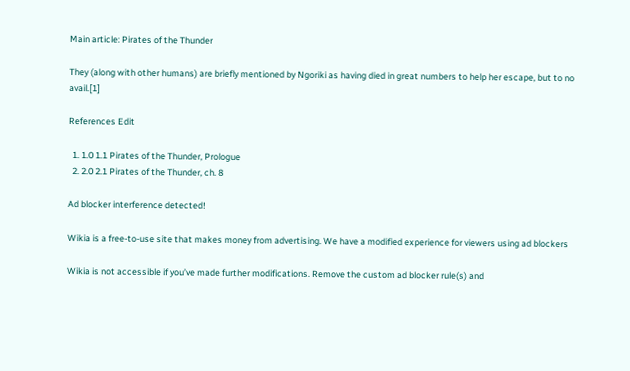Main article: Pirates of the Thunder

They (along with other humans) are briefly mentioned by Ngoriki as having died in great numbers to help her escape, but to no avail.[1]

References Edit

  1. 1.0 1.1 Pirates of the Thunder, Prologue
  2. 2.0 2.1 Pirates of the Thunder, ch. 8

Ad blocker interference detected!

Wikia is a free-to-use site that makes money from advertising. We have a modified experience for viewers using ad blockers

Wikia is not accessible if you’ve made further modifications. Remove the custom ad blocker rule(s) and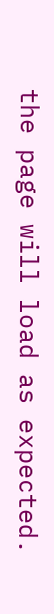the page will load as expected.